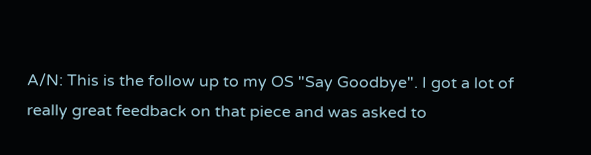A/N: This is the follow up to my OS "Say Goodbye". I got a lot of really great feedback on that piece and was asked to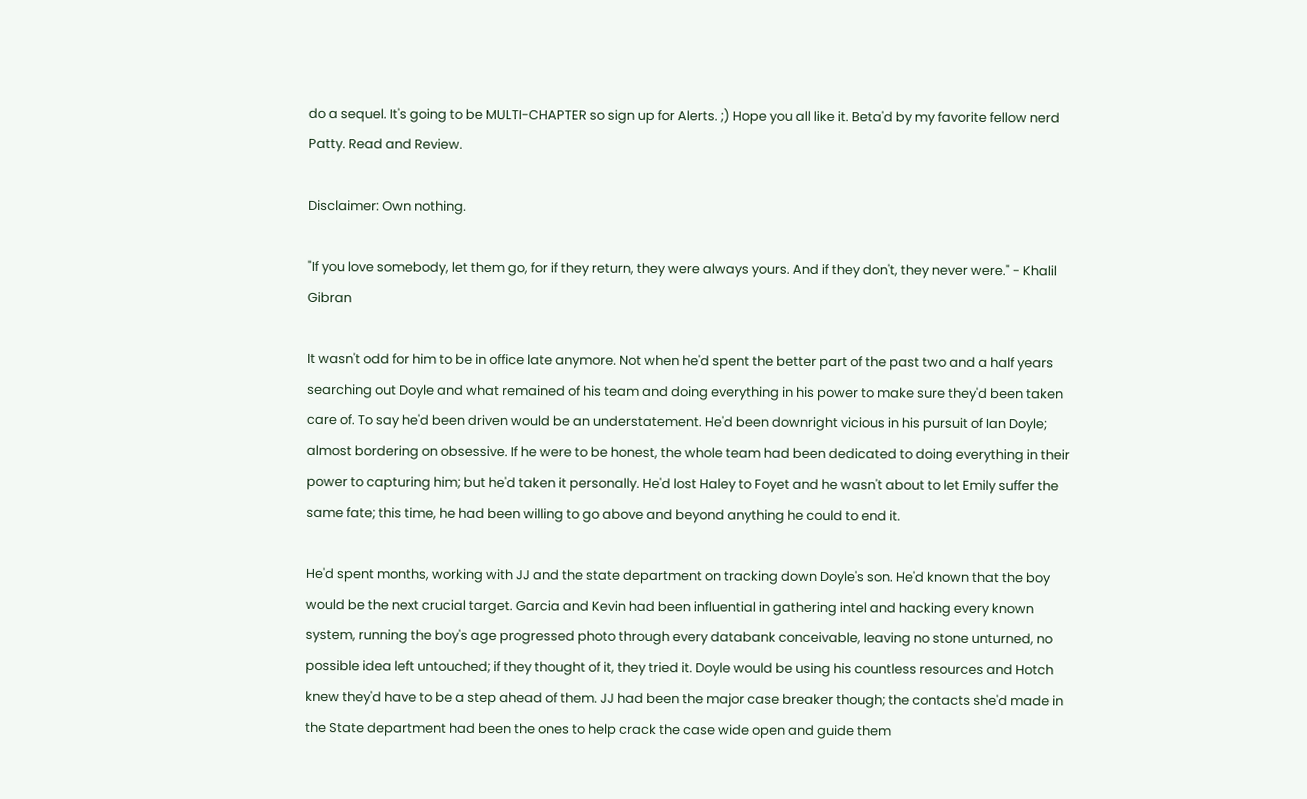do a sequel. It's going to be MULTI-CHAPTER so sign up for Alerts. ;) Hope you all like it. Beta'd by my favorite fellow nerd Patty. Read and Review.

Disclaimer: Own nothing.

"If you love somebody, let them go, for if they return, they were always yours. And if they don't, they never were." - Khalil Gibran

It wasn't odd for him to be in office late anymore. Not when he'd spent the better part of the past two and a half years searching out Doyle and what remained of his team and doing everything in his power to make sure they'd been taken care of. To say he'd been driven would be an understatement. He'd been downright vicious in his pursuit of Ian Doyle; almost bordering on obsessive. If he were to be honest, the whole team had been dedicated to doing everything in their power to capturing him; but he'd taken it personally. He'd lost Haley to Foyet and he wasn't about to let Emily suffer the same fate; this time, he had been willing to go above and beyond anything he could to end it.

He'd spent months, working with JJ and the state department on tracking down Doyle's son. He'd known that the boy would be the next crucial target. Garcia and Kevin had been influential in gathering intel and hacking every known system, running the boy's age progressed photo through every databank conceivable, leaving no stone unturned, no possible idea left untouched; if they thought of it, they tried it. Doyle would be using his countless resources and Hotch knew they'd have to be a step ahead of them. JJ had been the major case breaker though; the contacts she'd made in the State department had been the ones to help crack the case wide open and guide them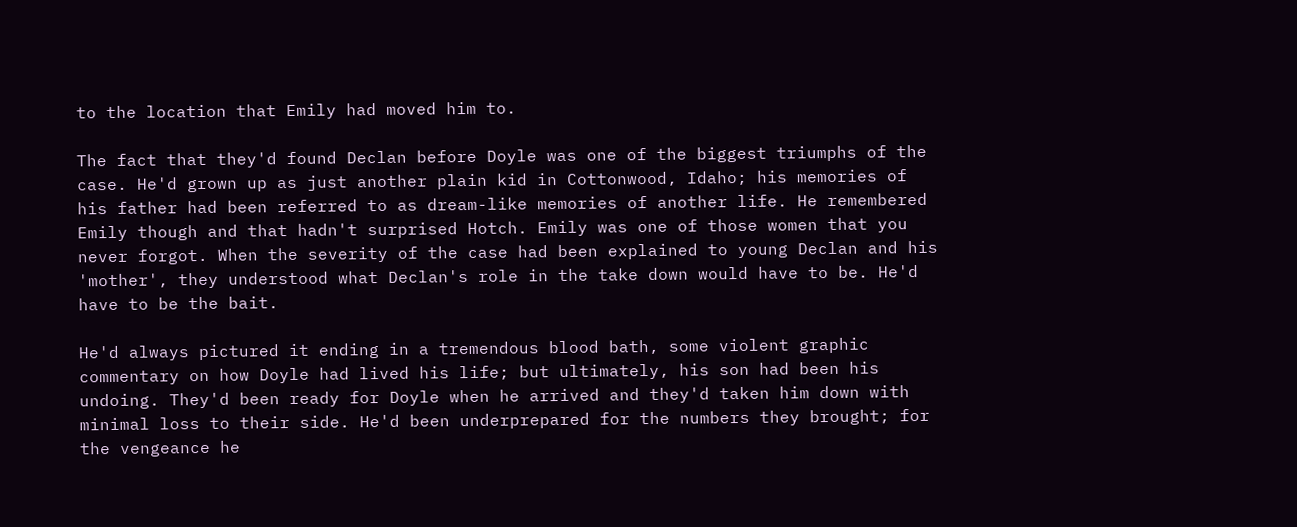to the location that Emily had moved him to.

The fact that they'd found Declan before Doyle was one of the biggest triumphs of the case. He'd grown up as just another plain kid in Cottonwood, Idaho; his memories of his father had been referred to as dream-like memories of another life. He remembered Emily though and that hadn't surprised Hotch. Emily was one of those women that you never forgot. When the severity of the case had been explained to young Declan and his 'mother', they understood what Declan's role in the take down would have to be. He'd have to be the bait.

He'd always pictured it ending in a tremendous blood bath, some violent graphic commentary on how Doyle had lived his life; but ultimately, his son had been his undoing. They'd been ready for Doyle when he arrived and they'd taken him down with minimal loss to their side. He'd been underprepared for the numbers they brought; for the vengeance he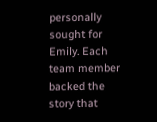personally sought for Emily. Each team member backed the story that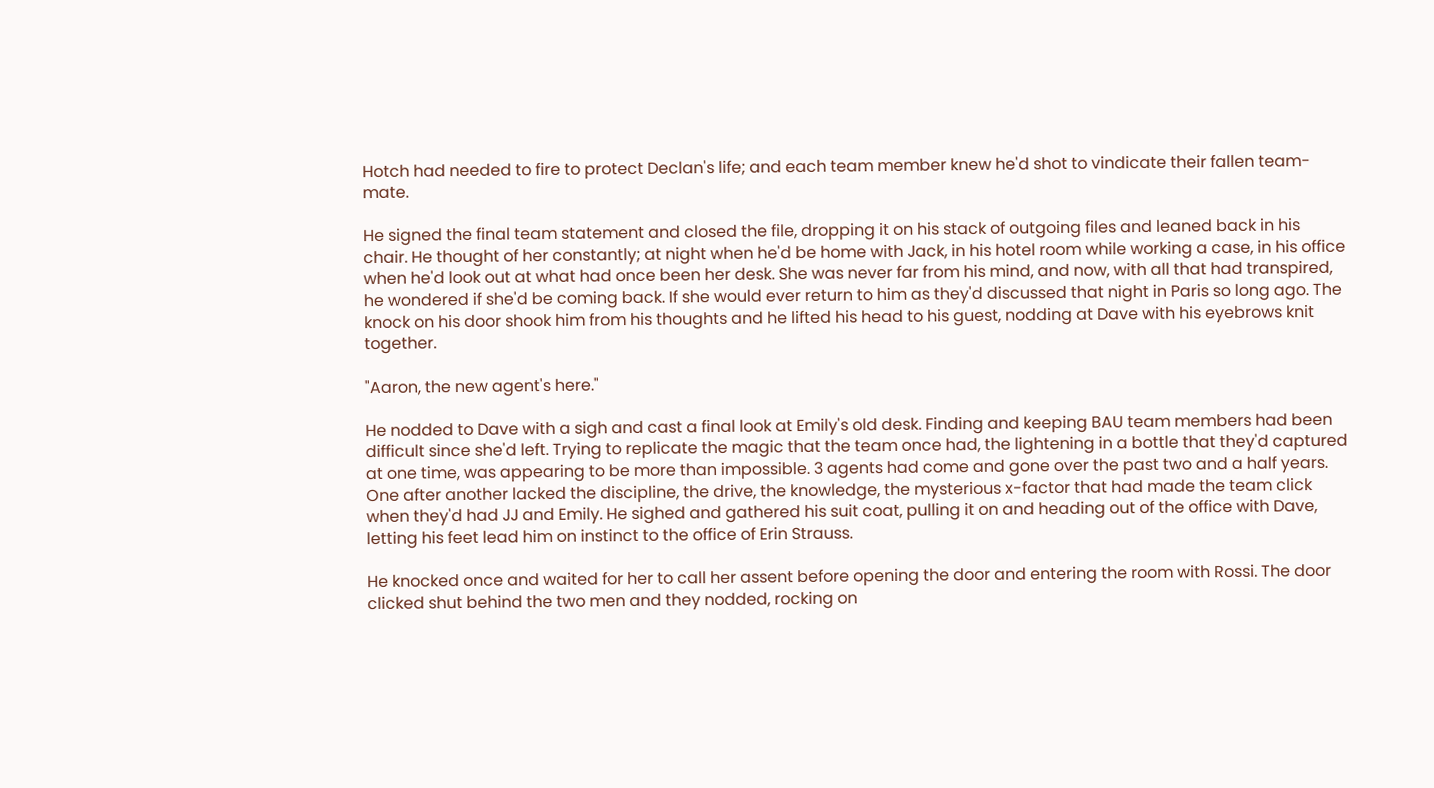Hotch had needed to fire to protect Declan's life; and each team member knew he'd shot to vindicate their fallen team-mate.

He signed the final team statement and closed the file, dropping it on his stack of outgoing files and leaned back in his chair. He thought of her constantly; at night when he'd be home with Jack, in his hotel room while working a case, in his office when he'd look out at what had once been her desk. She was never far from his mind, and now, with all that had transpired, he wondered if she'd be coming back. If she would ever return to him as they'd discussed that night in Paris so long ago. The knock on his door shook him from his thoughts and he lifted his head to his guest, nodding at Dave with his eyebrows knit together.

"Aaron, the new agent's here."

He nodded to Dave with a sigh and cast a final look at Emily's old desk. Finding and keeping BAU team members had been difficult since she'd left. Trying to replicate the magic that the team once had, the lightening in a bottle that they'd captured at one time, was appearing to be more than impossible. 3 agents had come and gone over the past two and a half years. One after another lacked the discipline, the drive, the knowledge, the mysterious x-factor that had made the team click when they'd had JJ and Emily. He sighed and gathered his suit coat, pulling it on and heading out of the office with Dave, letting his feet lead him on instinct to the office of Erin Strauss.

He knocked once and waited for her to call her assent before opening the door and entering the room with Rossi. The door clicked shut behind the two men and they nodded, rocking on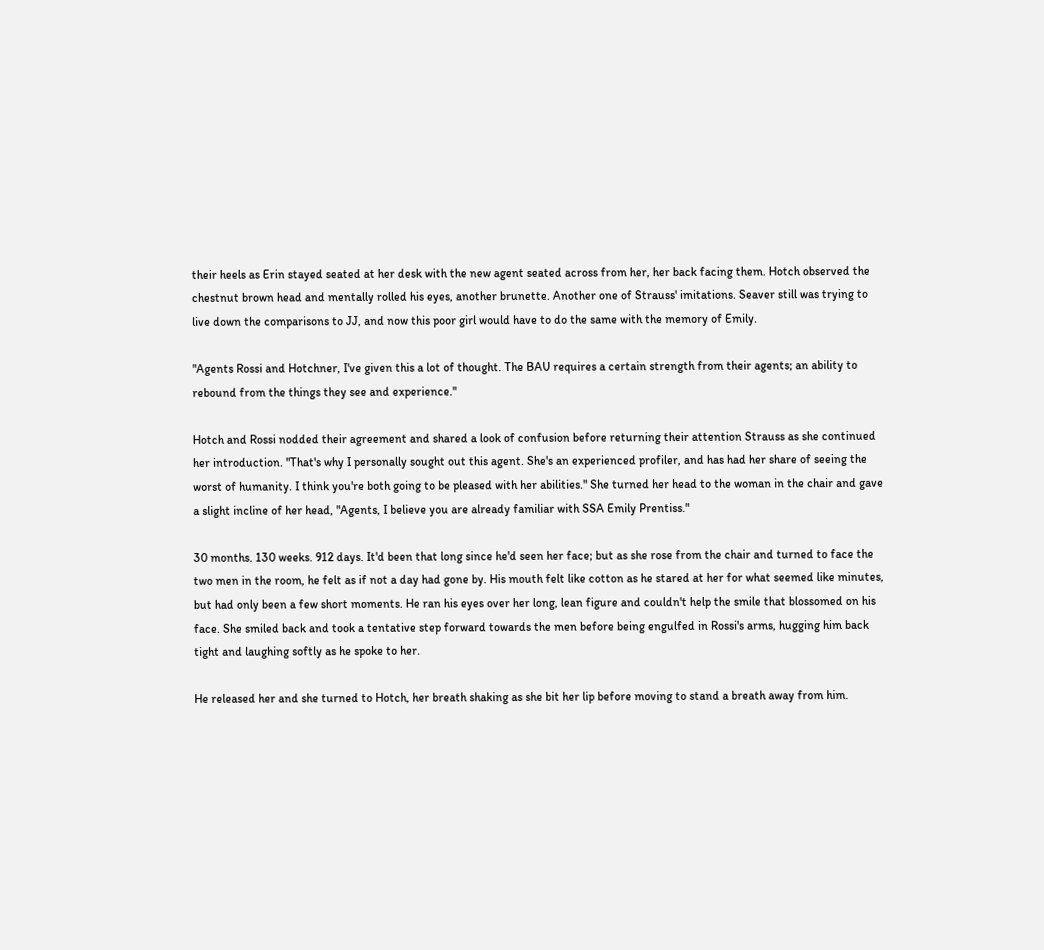their heels as Erin stayed seated at her desk with the new agent seated across from her, her back facing them. Hotch observed the chestnut brown head and mentally rolled his eyes, another brunette. Another one of Strauss' imitations. Seaver still was trying to live down the comparisons to JJ, and now this poor girl would have to do the same with the memory of Emily.

"Agents Rossi and Hotchner, I've given this a lot of thought. The BAU requires a certain strength from their agents; an ability to rebound from the things they see and experience."

Hotch and Rossi nodded their agreement and shared a look of confusion before returning their attention Strauss as she continued her introduction. "That's why I personally sought out this agent. She's an experienced profiler, and has had her share of seeing the worst of humanity. I think you're both going to be pleased with her abilities." She turned her head to the woman in the chair and gave a slight incline of her head, "Agents, I believe you are already familiar with SSA Emily Prentiss."

30 months. 130 weeks. 912 days. It'd been that long since he'd seen her face; but as she rose from the chair and turned to face the two men in the room, he felt as if not a day had gone by. His mouth felt like cotton as he stared at her for what seemed like minutes, but had only been a few short moments. He ran his eyes over her long, lean figure and couldn't help the smile that blossomed on his face. She smiled back and took a tentative step forward towards the men before being engulfed in Rossi's arms, hugging him back tight and laughing softly as he spoke to her.

He released her and she turned to Hotch, her breath shaking as she bit her lip before moving to stand a breath away from him.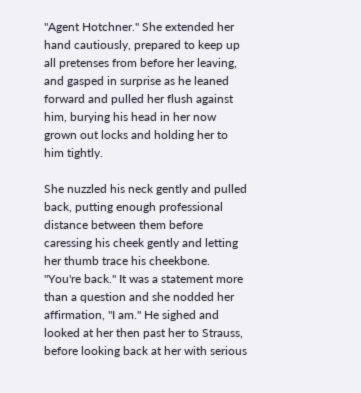"Agent Hotchner." She extended her hand cautiously, prepared to keep up all pretenses from before her leaving, and gasped in surprise as he leaned forward and pulled her flush against him, burying his head in her now grown out locks and holding her to him tightly.

She nuzzled his neck gently and pulled back, putting enough professional distance between them before caressing his cheek gently and letting her thumb trace his cheekbone. "You're back." It was a statement more than a question and she nodded her affirmation, "I am." He sighed and looked at her then past her to Strauss, before looking back at her with serious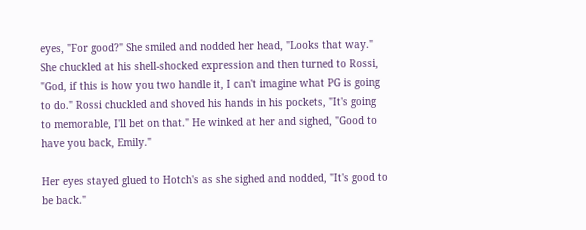eyes, "For good?" She smiled and nodded her head, "Looks that way." She chuckled at his shell-shocked expression and then turned to Rossi, "God, if this is how you two handle it, I can't imagine what PG is going to do." Rossi chuckled and shoved his hands in his pockets, "It's going to memorable, I'll bet on that." He winked at her and sighed, "Good to have you back, Emily."

Her eyes stayed glued to Hotch's as she sighed and nodded, "It's good to be back."